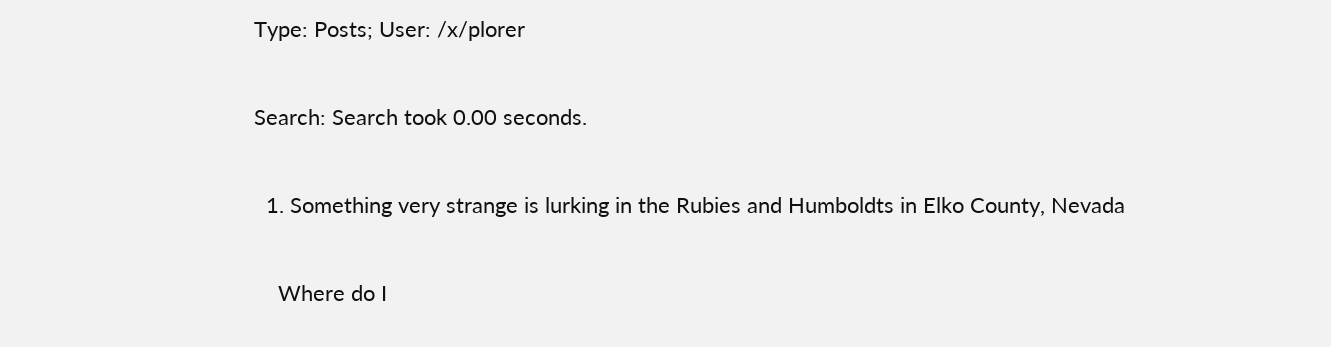Type: Posts; User: /x/plorer

Search: Search took 0.00 seconds.

  1. Something very strange is lurking in the Rubies and Humboldts in Elko County, Nevada

    Where do I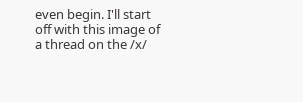even begin. I'll start off with this image of a thread on the /x/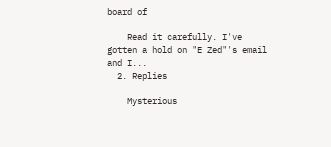board of

    Read it carefully. I've gotten a hold on "E Zed"'s email and I...
  2. Replies

    Mysterious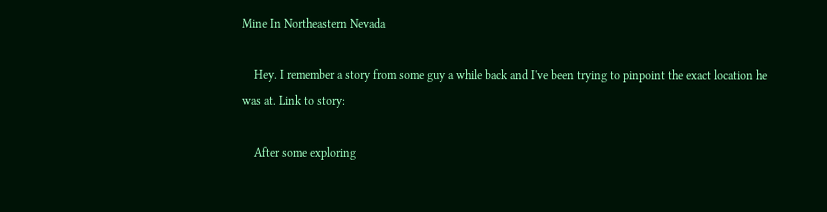Mine In Northeastern Nevada

    Hey. I remember a story from some guy a while back and I've been trying to pinpoint the exact location he was at. Link to story:

    After some exploring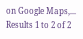on Google Maps,...
Results 1 to 2 of 2